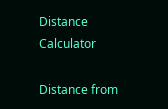Distance Calculator

Distance from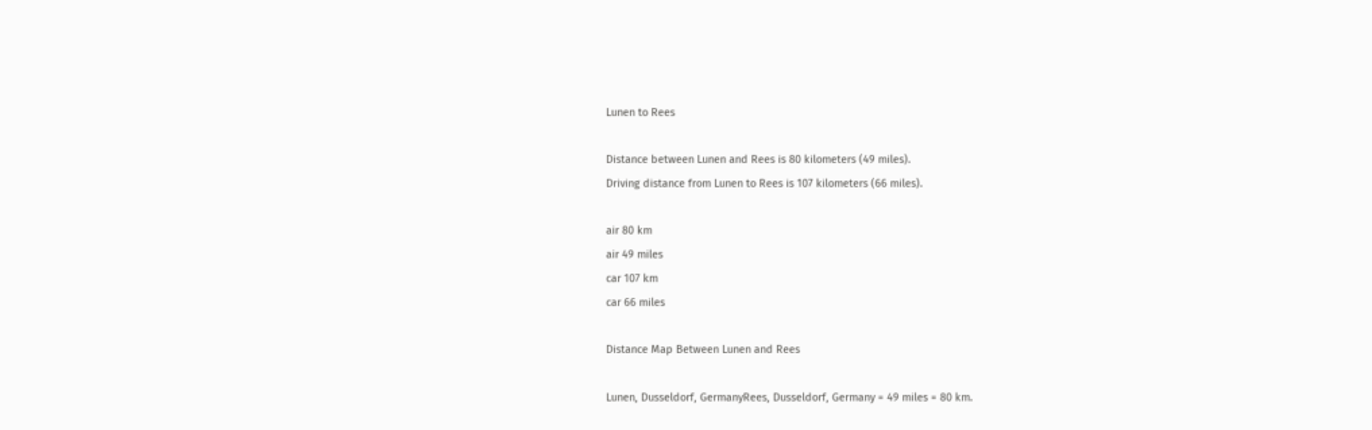Lunen to Rees

Distance between Lunen and Rees is 80 kilometers (49 miles).
Driving distance from Lunen to Rees is 107 kilometers (66 miles).

air 80 km
air 49 miles
car 107 km
car 66 miles

Distance Map Between Lunen and Rees

Lunen, Dusseldorf, GermanyRees, Dusseldorf, Germany = 49 miles = 80 km.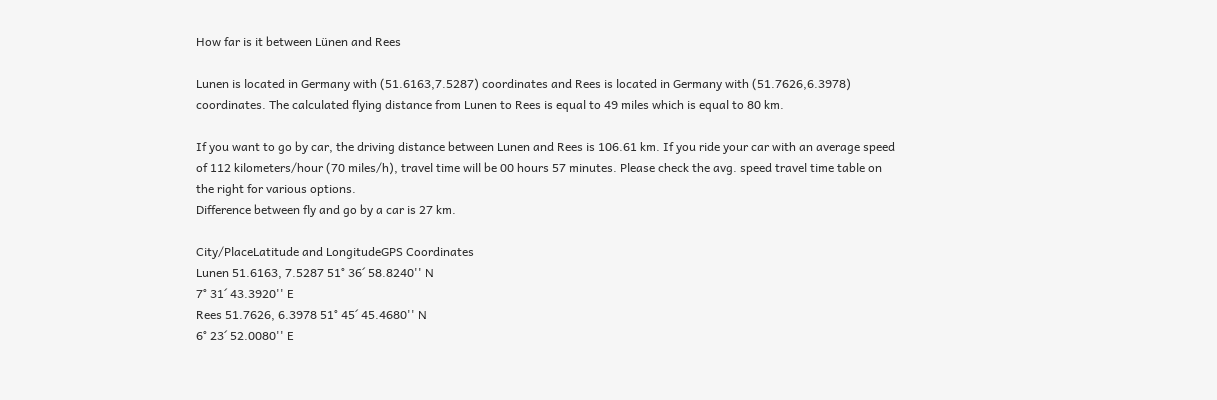How far is it between Lünen and Rees

Lunen is located in Germany with (51.6163,7.5287) coordinates and Rees is located in Germany with (51.7626,6.3978) coordinates. The calculated flying distance from Lunen to Rees is equal to 49 miles which is equal to 80 km.

If you want to go by car, the driving distance between Lunen and Rees is 106.61 km. If you ride your car with an average speed of 112 kilometers/hour (70 miles/h), travel time will be 00 hours 57 minutes. Please check the avg. speed travel time table on the right for various options.
Difference between fly and go by a car is 27 km.

City/PlaceLatitude and LongitudeGPS Coordinates
Lunen 51.6163, 7.5287 51° 36´ 58.8240'' N
7° 31´ 43.3920'' E
Rees 51.7626, 6.3978 51° 45´ 45.4680'' N
6° 23´ 52.0080'' E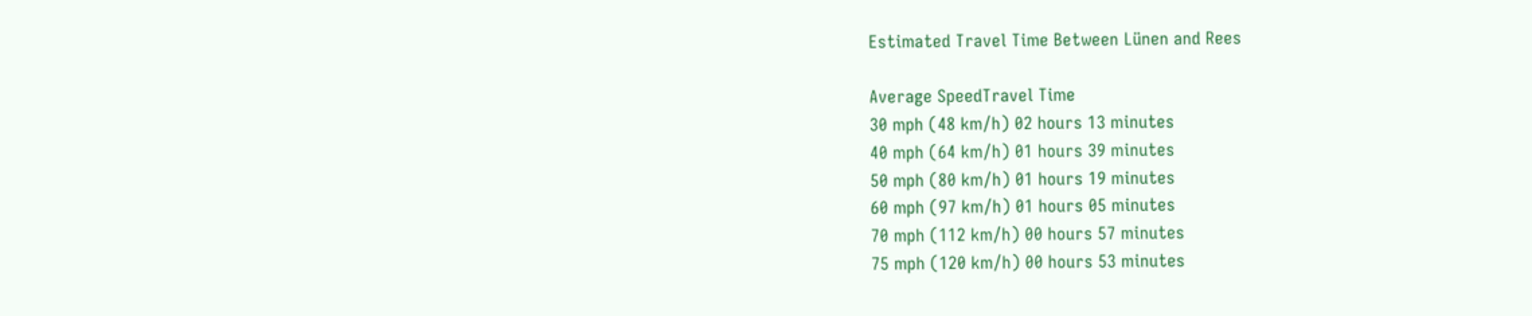Estimated Travel Time Between Lünen and Rees

Average SpeedTravel Time
30 mph (48 km/h) 02 hours 13 minutes
40 mph (64 km/h) 01 hours 39 minutes
50 mph (80 km/h) 01 hours 19 minutes
60 mph (97 km/h) 01 hours 05 minutes
70 mph (112 km/h) 00 hours 57 minutes
75 mph (120 km/h) 00 hours 53 minutes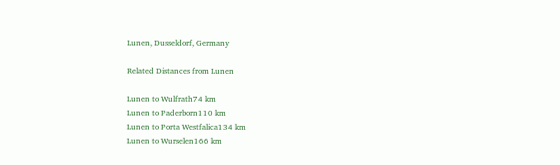Lunen, Dusseldorf, Germany

Related Distances from Lunen

Lunen to Wulfrath74 km
Lunen to Paderborn110 km
Lunen to Porta Westfalica134 km
Lunen to Wurselen166 km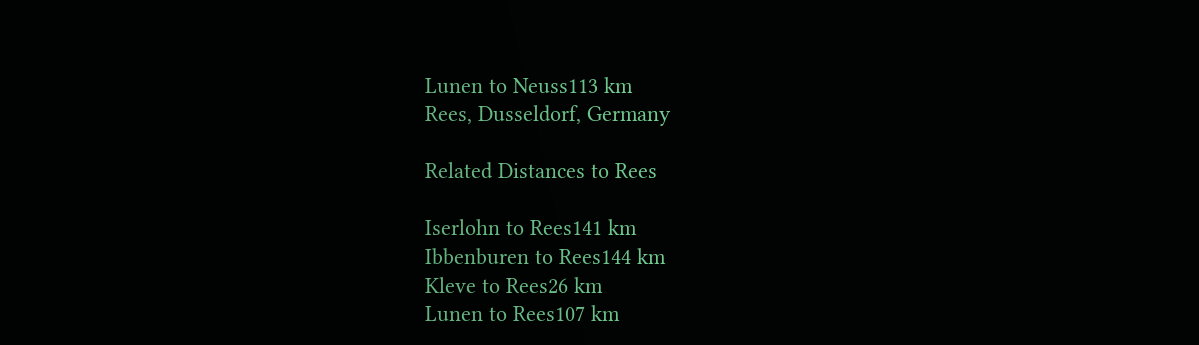Lunen to Neuss113 km
Rees, Dusseldorf, Germany

Related Distances to Rees

Iserlohn to Rees141 km
Ibbenburen to Rees144 km
Kleve to Rees26 km
Lunen to Rees107 km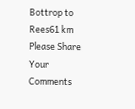Bottrop to Rees61 km
Please Share Your Comments